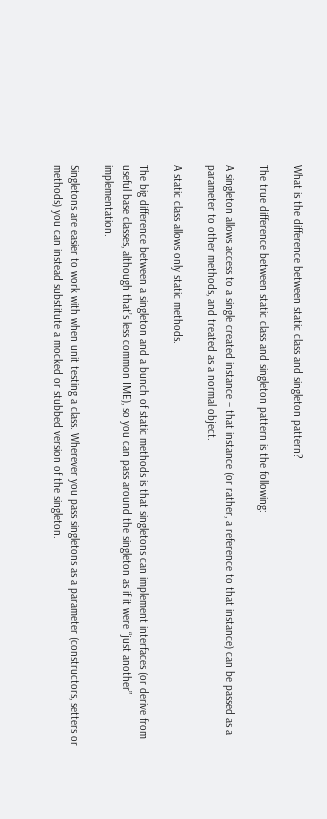What is the difference between static class and singleton pattern?

The true difference between static class and singleton pattern is the following:

A singleton allows access to a single created instance – that instance (or rather, a reference to that instance) can be passed as a parameter to other methods, and treated as a normal object.

A static class allows only static methods.

The big difference between a singleton and a bunch of static methods is that singletons can implement interfaces (or derive from useful base classes, although that’s less common IME), so you can pass around the singleton as if it were “just another” implementation.

Singletons are easier to work with when unit testing a class. Wherever you pass singletons as a parameter (constructors, setters or methods) you can instead substitute a mocked or stubbed version of the singleton.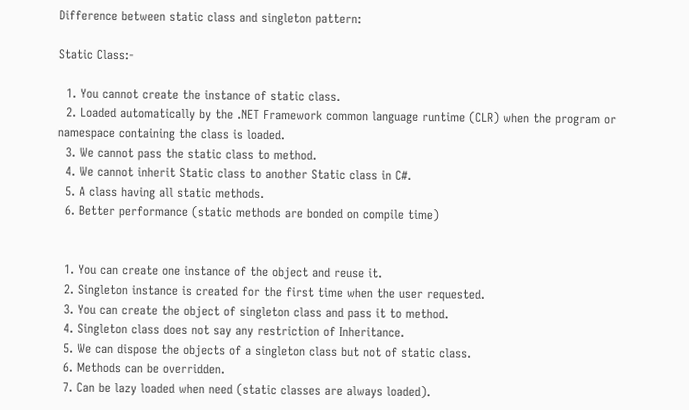Difference between static class and singleton pattern:

Static Class:-

  1. You cannot create the instance of static class.
  2. Loaded automatically by the .NET Framework common language runtime (CLR) when the program or namespace containing the class is loaded.
  3. We cannot pass the static class to method.
  4. We cannot inherit Static class to another Static class in C#.
  5. A class having all static methods.
  6. Better performance (static methods are bonded on compile time)


  1. You can create one instance of the object and reuse it.
  2. Singleton instance is created for the first time when the user requested.
  3. You can create the object of singleton class and pass it to method.
  4. Singleton class does not say any restriction of Inheritance.
  5. We can dispose the objects of a singleton class but not of static class.
  6. Methods can be overridden.
  7. Can be lazy loaded when need (static classes are always loaded).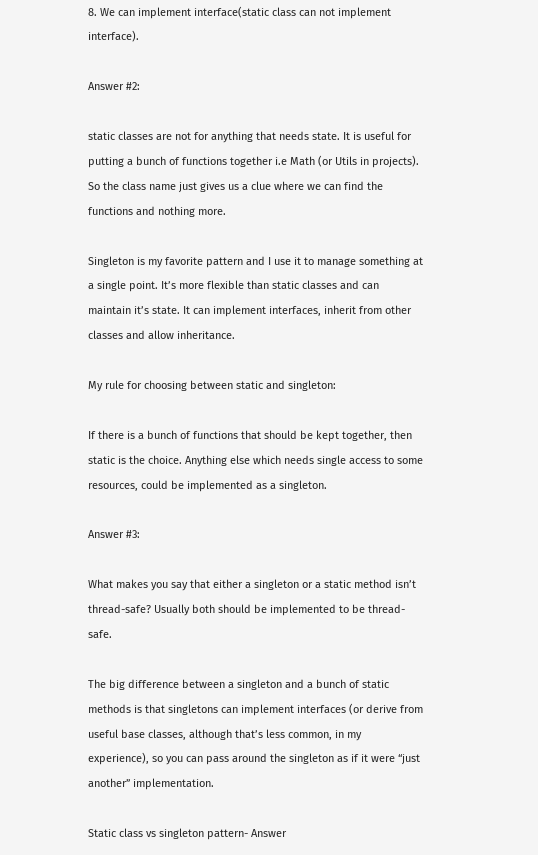8. We can implement interface(static class can not implement interface).

Answer #2:

static classes are not for anything that needs state. It is useful for putting a bunch of functions together i.e Math (or Utils in projects). So the class name just gives us a clue where we can find the functions and nothing more.

Singleton is my favorite pattern and I use it to manage something at a single point. It’s more flexible than static classes and can maintain it’s state. It can implement interfaces, inherit from other classes and allow inheritance.

My rule for choosing between static and singleton:

If there is a bunch of functions that should be kept together, then static is the choice. Anything else which needs single access to some resources, could be implemented as a singleton.

Answer #3:

What makes you say that either a singleton or a static method isn’t thread-safe? Usually both should be implemented to be thread-safe.

The big difference between a singleton and a bunch of static methods is that singletons can implement interfaces (or derive from useful base classes, although that’s less common, in my experience), so you can pass around the singleton as if it were “just another” implementation.

Static class vs singleton pattern- Answer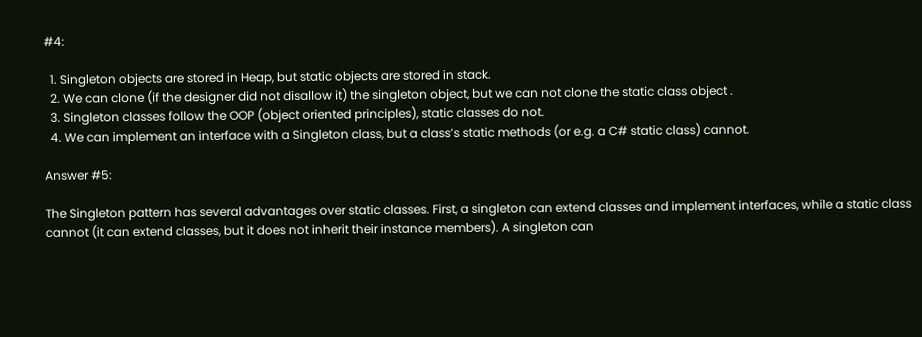#4:

  1. Singleton objects are stored in Heap, but static objects are stored in stack.
  2. We can clone (if the designer did not disallow it) the singleton object, but we can not clone the static class object .
  3. Singleton classes follow the OOP (object oriented principles), static classes do not.
  4. We can implement an interface with a Singleton class, but a class’s static methods (or e.g. a C# static class) cannot.

Answer #5:

The Singleton pattern has several advantages over static classes. First, a singleton can extend classes and implement interfaces, while a static class cannot (it can extend classes, but it does not inherit their instance members). A singleton can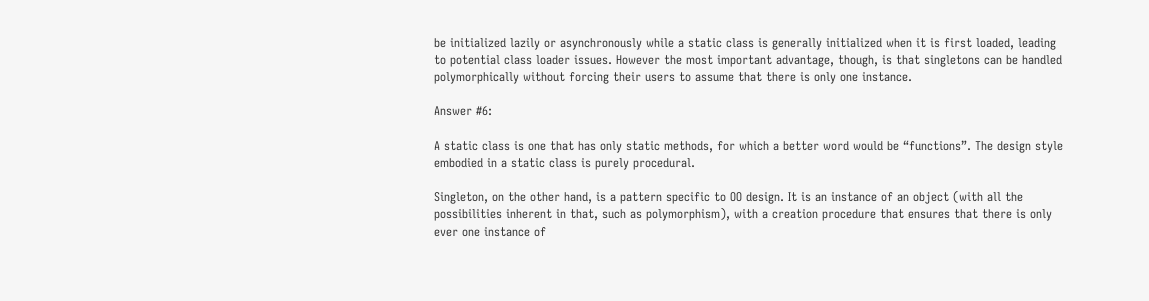be initialized lazily or asynchronously while a static class is generally initialized when it is first loaded, leading to potential class loader issues. However the most important advantage, though, is that singletons can be handled polymorphically without forcing their users to assume that there is only one instance.

Answer #6:

A static class is one that has only static methods, for which a better word would be “functions”. The design style embodied in a static class is purely procedural.

Singleton, on the other hand, is a pattern specific to OO design. It is an instance of an object (with all the possibilities inherent in that, such as polymorphism), with a creation procedure that ensures that there is only ever one instance of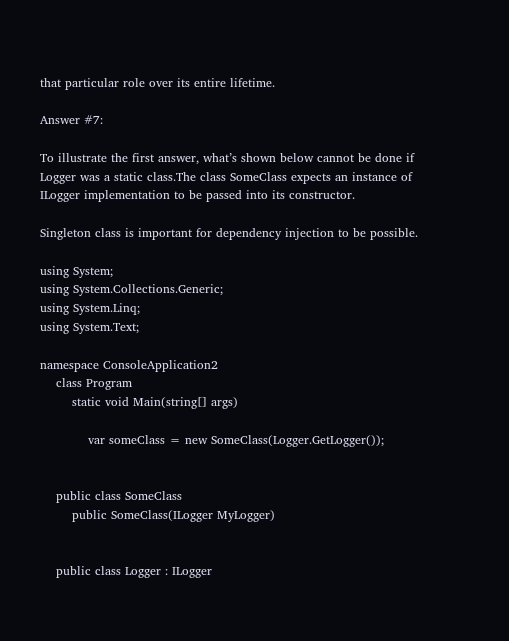that particular role over its entire lifetime.

Answer #7:

To illustrate the first answer, what’s shown below cannot be done if Logger was a static class.The class SomeClass expects an instance of ILogger implementation to be passed into its constructor.

Singleton class is important for dependency injection to be possible.

using System;
using System.Collections.Generic;
using System.Linq;
using System.Text;

namespace ConsoleApplication2
    class Program
        static void Main(string[] args)

            var someClass = new SomeClass(Logger.GetLogger());


    public class SomeClass
        public SomeClass(ILogger MyLogger)


    public class Logger : ILogger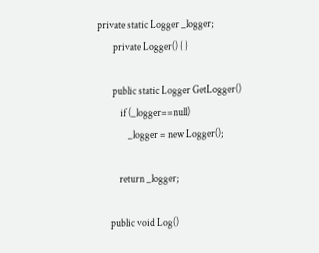private static Logger _logger;
        private Logger() { }

        public static Logger GetLogger()
            if (_logger==null)
                _logger = new Logger();

            return _logger;

        public void Log()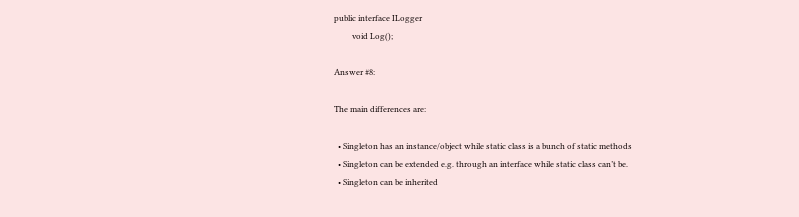public interface ILogger
         void Log();

Answer #8:

The main differences are:

  • Singleton has an instance/object while static class is a bunch of static methods
  • Singleton can be extended e.g. through an interface while static class can’t be.
  • Singleton can be inherited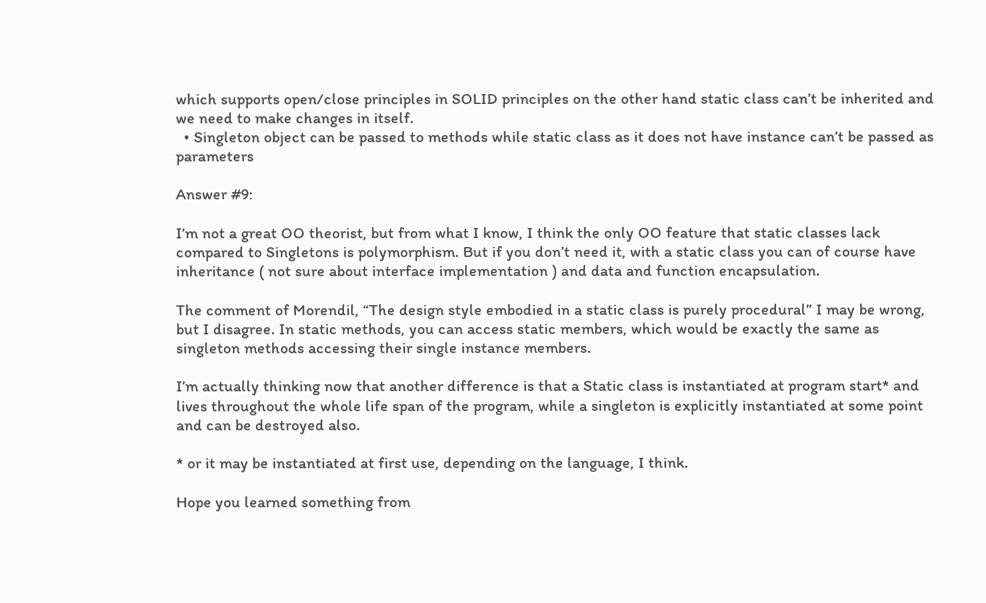which supports open/close principles in SOLID principles on the other hand static class can’t be inherited and we need to make changes in itself.
  • Singleton object can be passed to methods while static class as it does not have instance can’t be passed as parameters

Answer #9:

I’m not a great OO theorist, but from what I know, I think the only OO feature that static classes lack compared to Singletons is polymorphism. But if you don’t need it, with a static class you can of course have inheritance ( not sure about interface implementation ) and data and function encapsulation.

The comment of Morendil, “The design style embodied in a static class is purely procedural” I may be wrong, but I disagree. In static methods, you can access static members, which would be exactly the same as singleton methods accessing their single instance members.

I’m actually thinking now that another difference is that a Static class is instantiated at program start* and lives throughout the whole life span of the program, while a singleton is explicitly instantiated at some point and can be destroyed also.

* or it may be instantiated at first use, depending on the language, I think.

Hope you learned something from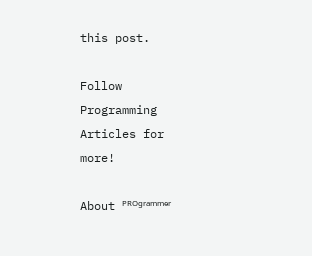this post.

Follow Programming Articles for more!

About ᴾᴿᴼᵍʳᵃᵐᵐᵉʳ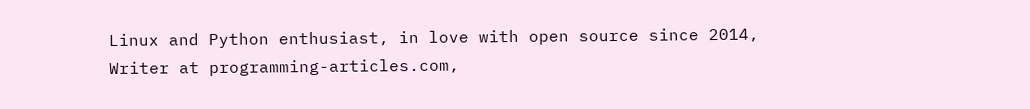Linux and Python enthusiast, in love with open source since 2014, Writer at programming-articles.com,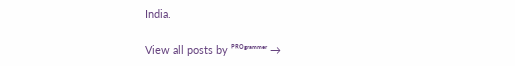India.

View all posts by ᴾᴿᴼᵍʳᵃᵐᵐᵉʳ →